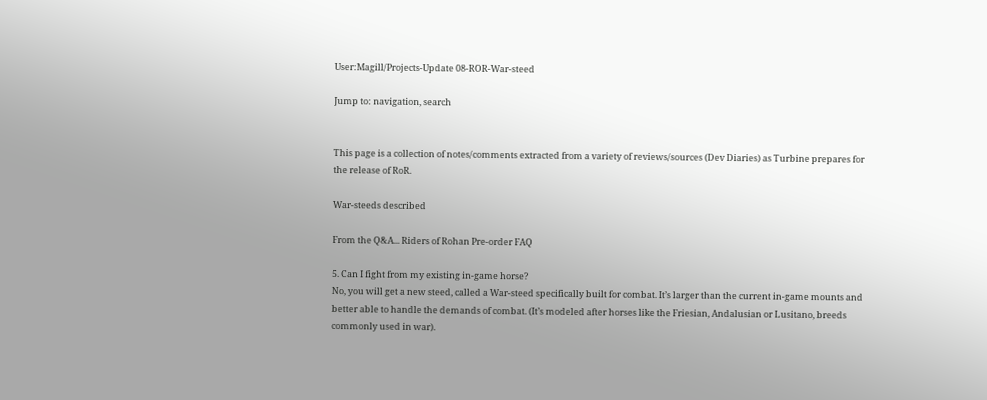User:Magill/Projects-Update 08-ROR-War-steed

Jump to: navigation, search


This page is a collection of notes/comments extracted from a variety of reviews/sources (Dev Diaries) as Turbine prepares for the release of RoR.

War-steeds described

From the Q&A... Riders of Rohan Pre-order FAQ

5. Can I fight from my existing in-game horse?
No, you will get a new steed, called a War-steed specifically built for combat. It’s larger than the current in-game mounts and better able to handle the demands of combat. (It’s modeled after horses like the Friesian, Andalusian or Lusitano, breeds commonly used in war).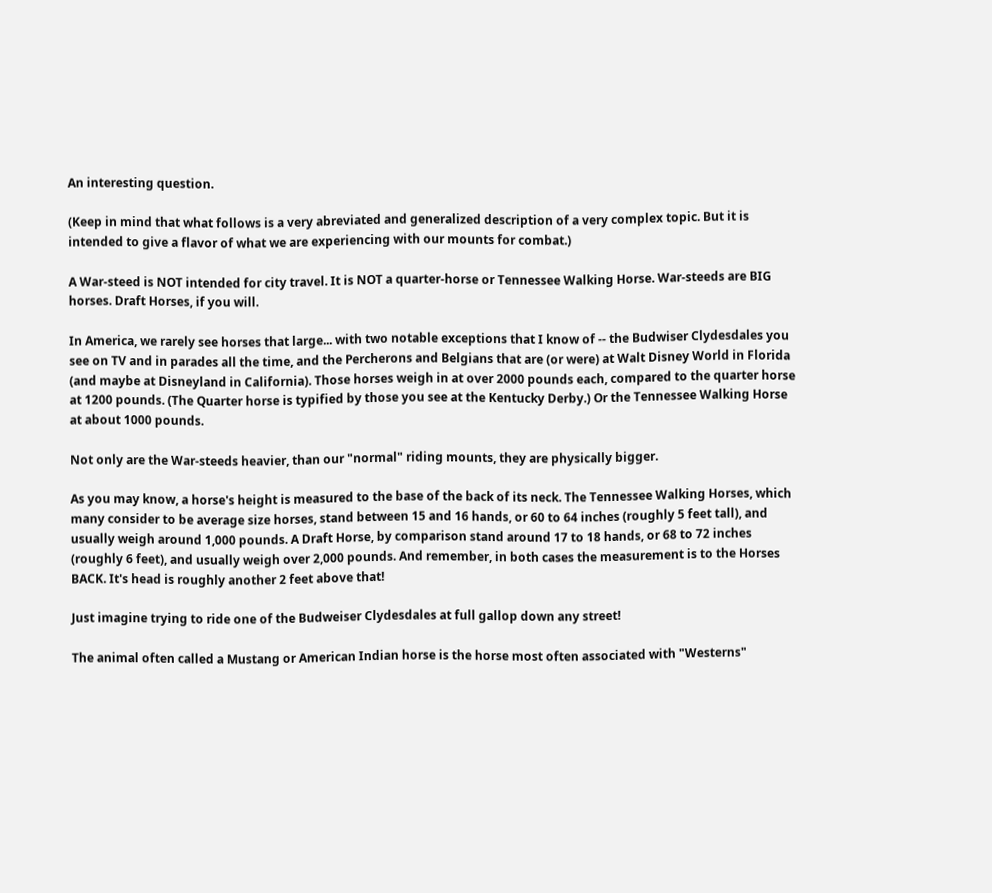An interesting question.

(Keep in mind that what follows is a very abreviated and generalized description of a very complex topic. But it is intended to give a flavor of what we are experiencing with our mounts for combat.)

A War-steed is NOT intended for city travel. It is NOT a quarter-horse or Tennessee Walking Horse. War-steeds are BIG horses. Draft Horses, if you will.

In America, we rarely see horses that large... with two notable exceptions that I know of -- the Budwiser Clydesdales you see on TV and in parades all the time, and the Percherons and Belgians that are (or were) at Walt Disney World in Florida (and maybe at Disneyland in California). Those horses weigh in at over 2000 pounds each, compared to the quarter horse at 1200 pounds. (The Quarter horse is typified by those you see at the Kentucky Derby.) Or the Tennessee Walking Horse at about 1000 pounds.

Not only are the War-steeds heavier, than our "normal" riding mounts, they are physically bigger.

As you may know, a horse's height is measured to the base of the back of its neck. The Tennessee Walking Horses, which many consider to be average size horses, stand between 15 and 16 hands, or 60 to 64 inches (roughly 5 feet tall), and usually weigh around 1,000 pounds. A Draft Horse, by comparison stand around 17 to 18 hands, or 68 to 72 inches (roughly 6 feet), and usually weigh over 2,000 pounds. And remember, in both cases the measurement is to the Horses BACK. It's head is roughly another 2 feet above that!

Just imagine trying to ride one of the Budweiser Clydesdales at full gallop down any street!

The animal often called a Mustang or American Indian horse is the horse most often associated with "Westerns"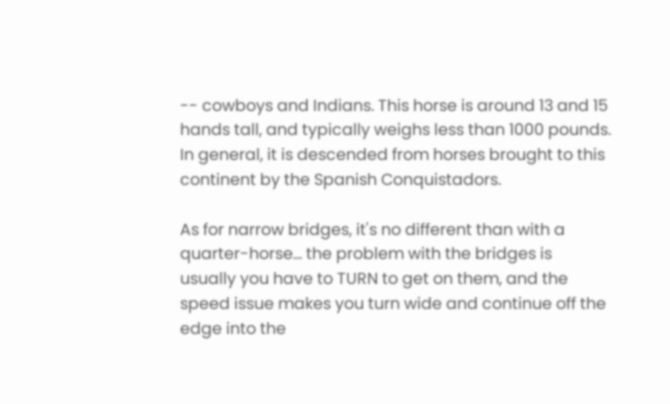-- cowboys and Indians. This horse is around 13 and 15 hands tall, and typically weighs less than 1000 pounds. In general, it is descended from horses brought to this continent by the Spanish Conquistadors.

As for narrow bridges, it's no different than with a quarter-horse... the problem with the bridges is usually you have to TURN to get on them, and the speed issue makes you turn wide and continue off the edge into the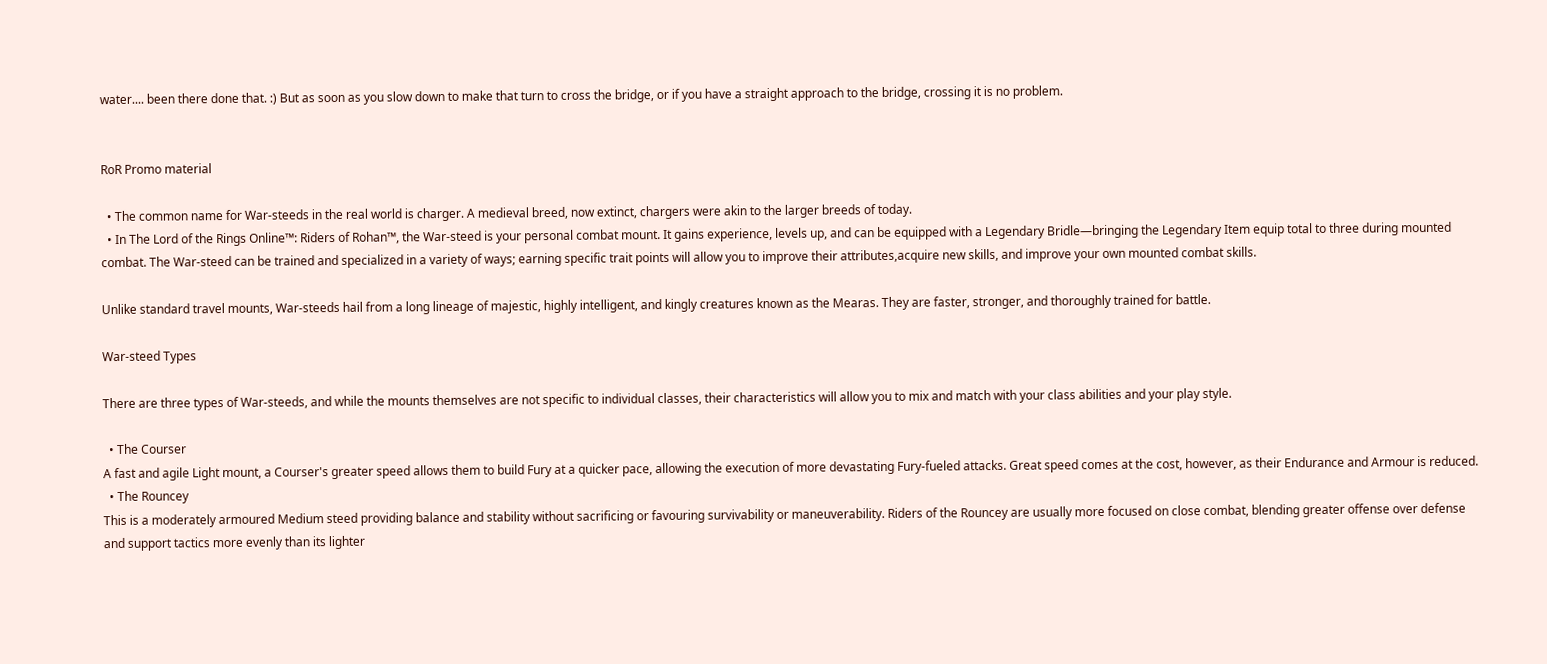water.... been there done that. :) But as soon as you slow down to make that turn to cross the bridge, or if you have a straight approach to the bridge, crossing it is no problem.


RoR Promo material

  • The common name for War-steeds in the real world is charger. A medieval breed, now extinct, chargers were akin to the larger breeds of today.
  • In The Lord of the Rings Online™: Riders of Rohan™, the War-steed is your personal combat mount. It gains experience, levels up, and can be equipped with a Legendary Bridle—bringing the Legendary Item equip total to three during mounted combat. The War-steed can be trained and specialized in a variety of ways; earning specific trait points will allow you to improve their attributes,acquire new skills, and improve your own mounted combat skills.

Unlike standard travel mounts, War-steeds hail from a long lineage of majestic, highly intelligent, and kingly creatures known as the Mearas. They are faster, stronger, and thoroughly trained for battle.

War-steed Types

There are three types of War-steeds, and while the mounts themselves are not specific to individual classes, their characteristics will allow you to mix and match with your class abilities and your play style.

  • The Courser
A fast and agile Light mount, a Courser's greater speed allows them to build Fury at a quicker pace, allowing the execution of more devastating Fury-fueled attacks. Great speed comes at the cost, however, as their Endurance and Armour is reduced.
  • The Rouncey
This is a moderately armoured Medium steed providing balance and stability without sacrificing or favouring survivability or maneuverability. Riders of the Rouncey are usually more focused on close combat, blending greater offense over defense and support tactics more evenly than its lighter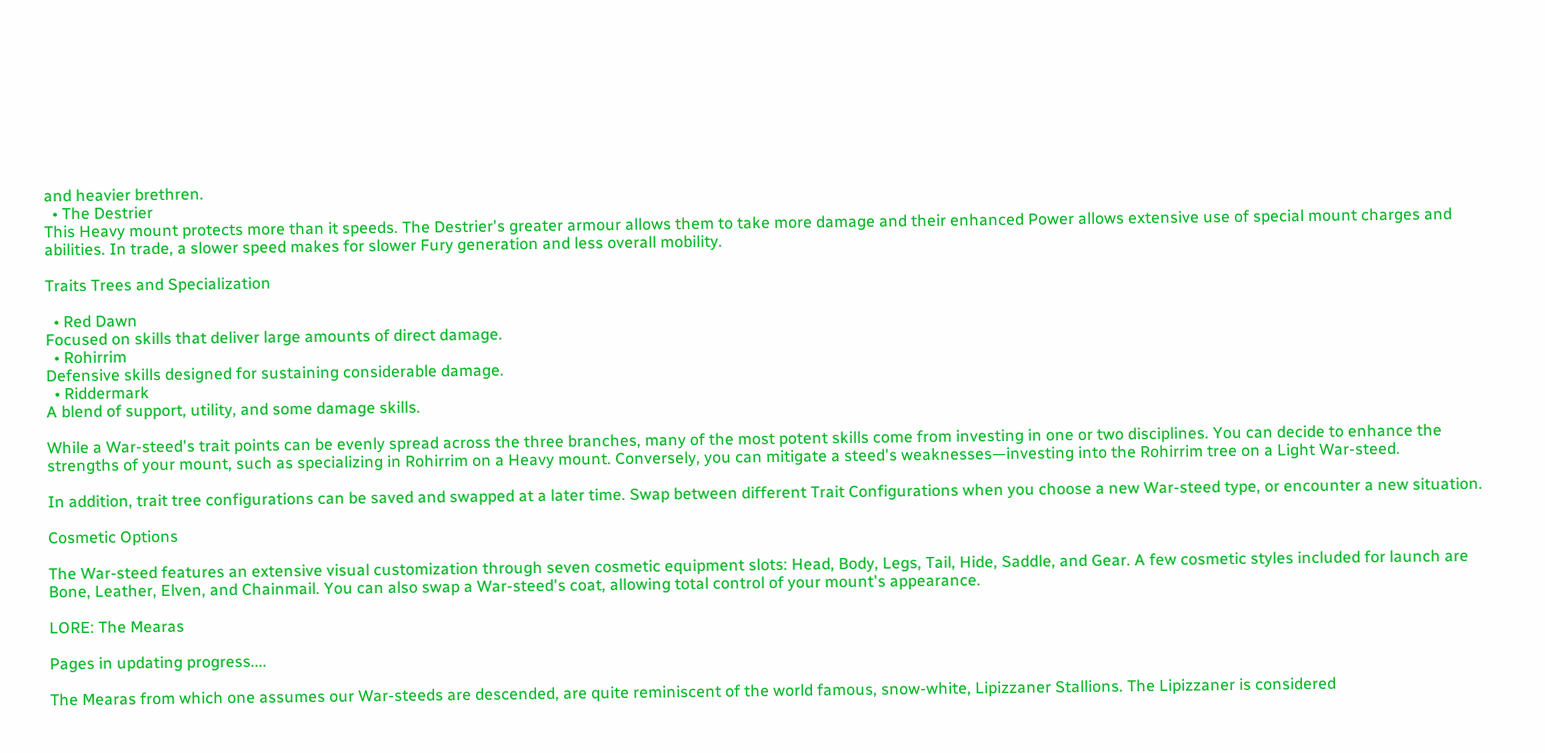and heavier brethren.
  • The Destrier
This Heavy mount protects more than it speeds. The Destrier's greater armour allows them to take more damage and their enhanced Power allows extensive use of special mount charges and abilities. In trade, a slower speed makes for slower Fury generation and less overall mobility.

Traits Trees and Specialization

  • Red Dawn
Focused on skills that deliver large amounts of direct damage.
  • Rohirrim
Defensive skills designed for sustaining considerable damage.
  • Riddermark
A blend of support, utility, and some damage skills.

While a War-steed's trait points can be evenly spread across the three branches, many of the most potent skills come from investing in one or two disciplines. You can decide to enhance the strengths of your mount, such as specializing in Rohirrim on a Heavy mount. Conversely, you can mitigate a steed's weaknesses—investing into the Rohirrim tree on a Light War-steed.

In addition, trait tree configurations can be saved and swapped at a later time. Swap between different Trait Configurations when you choose a new War-steed type, or encounter a new situation.

Cosmetic Options

The War-steed features an extensive visual customization through seven cosmetic equipment slots: Head, Body, Legs, Tail, Hide, Saddle, and Gear. A few cosmetic styles included for launch are Bone, Leather, Elven, and Chainmail. You can also swap a War-steed's coat, allowing total control of your mount's appearance.

LORE: The Mearas

Pages in updating progress....

The Mearas from which one assumes our War-steeds are descended, are quite reminiscent of the world famous, snow-white, Lipizzaner Stallions. The Lipizzaner is considered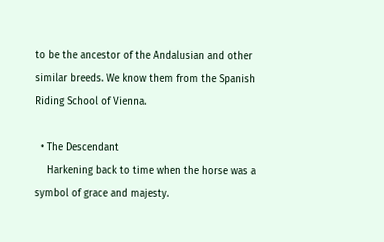to be the ancestor of the Andalusian and other similar breeds. We know them from the Spanish Riding School of Vienna.

  • The Descendant
    Harkening back to time when the horse was a symbol of grace and majesty.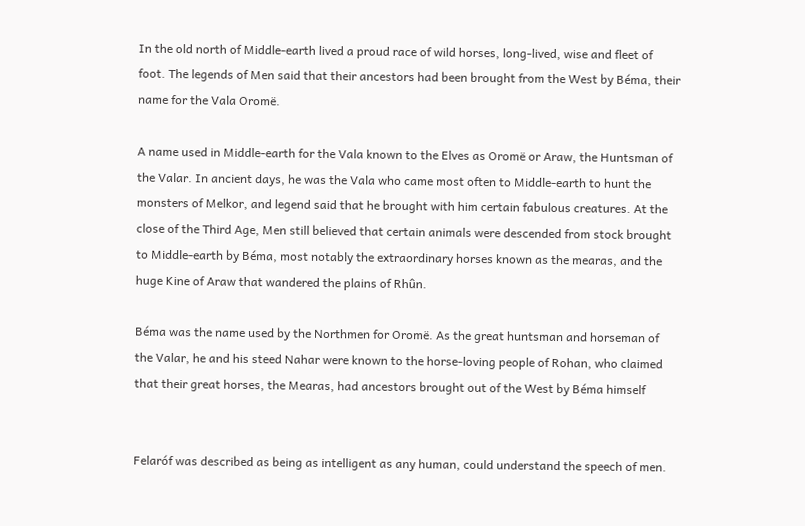In the old north of Middle-earth lived a proud race of wild horses, long-lived, wise and fleet of foot. The legends of Men said that their ancestors had been brought from the West by Béma, their name for the Vala Oromë.

A name used in Middle-earth for the Vala known to the Elves as Oromë or Araw, the Huntsman of the Valar. In ancient days, he was the Vala who came most often to Middle-earth to hunt the monsters of Melkor, and legend said that he brought with him certain fabulous creatures. At the close of the Third Age, Men still believed that certain animals were descended from stock brought to Middle-earth by Béma, most notably the extraordinary horses known as the mearas, and the huge Kine of Araw that wandered the plains of Rhûn.

Béma was the name used by the Northmen for Oromë. As the great huntsman and horseman of the Valar, he and his steed Nahar were known to the horse-loving people of Rohan, who claimed that their great horses, the Mearas, had ancestors brought out of the West by Béma himself


Felaróf was described as being as intelligent as any human, could understand the speech of men.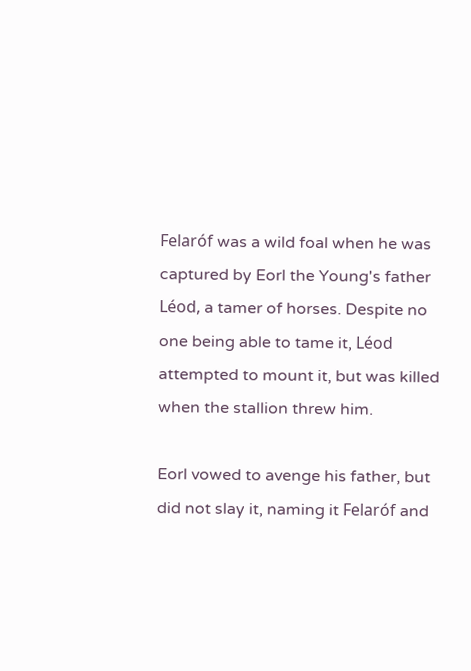Felaróf was a wild foal when he was captured by Eorl the Young's father Léod, a tamer of horses. Despite no one being able to tame it, Léod attempted to mount it, but was killed when the stallion threw him.

Eorl vowed to avenge his father, but did not slay it, naming it Felaróf and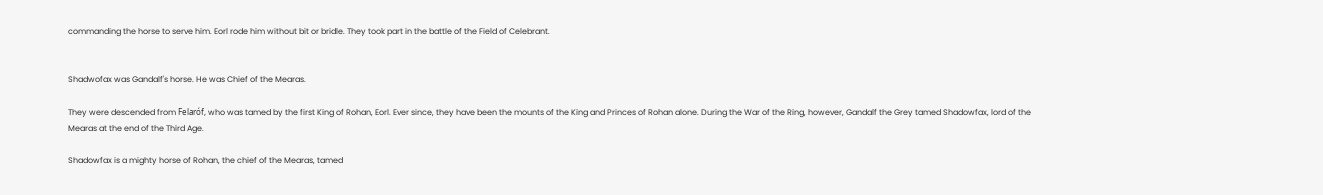commanding the horse to serve him. Eorl rode him without bit or bridle. They took part in the battle of the Field of Celebrant.


Shadwofax was Gandalf's horse. He was Chief of the Mearas.

They were descended from Felaróf, who was tamed by the first King of Rohan, Eorl. Ever since, they have been the mounts of the King and Princes of Rohan alone. During the War of the Ring, however, Gandalf the Grey tamed Shadowfax, lord of the Mearas at the end of the Third Age.

Shadowfax is a mighty horse of Rohan, the chief of the Mearas, tamed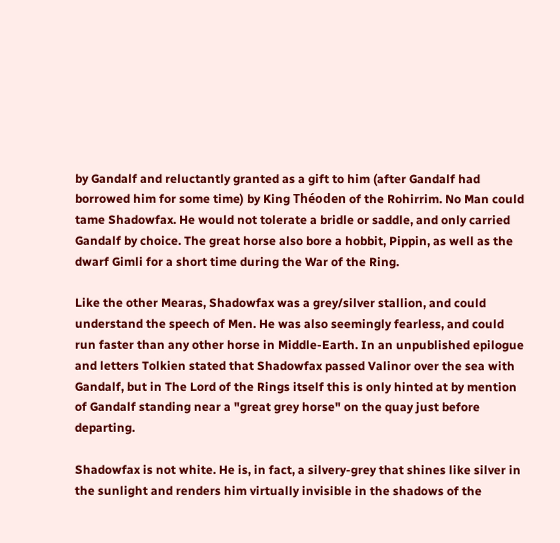by Gandalf and reluctantly granted as a gift to him (after Gandalf had borrowed him for some time) by King Théoden of the Rohirrim. No Man could tame Shadowfax. He would not tolerate a bridle or saddle, and only carried Gandalf by choice. The great horse also bore a hobbit, Pippin, as well as the dwarf Gimli for a short time during the War of the Ring.

Like the other Mearas, Shadowfax was a grey/silver stallion, and could understand the speech of Men. He was also seemingly fearless, and could run faster than any other horse in Middle-Earth. In an unpublished epilogue and letters Tolkien stated that Shadowfax passed Valinor over the sea with Gandalf, but in The Lord of the Rings itself this is only hinted at by mention of Gandalf standing near a "great grey horse" on the quay just before departing.

Shadowfax is not white. He is, in fact, a silvery-grey that shines like silver in the sunlight and renders him virtually invisible in the shadows of the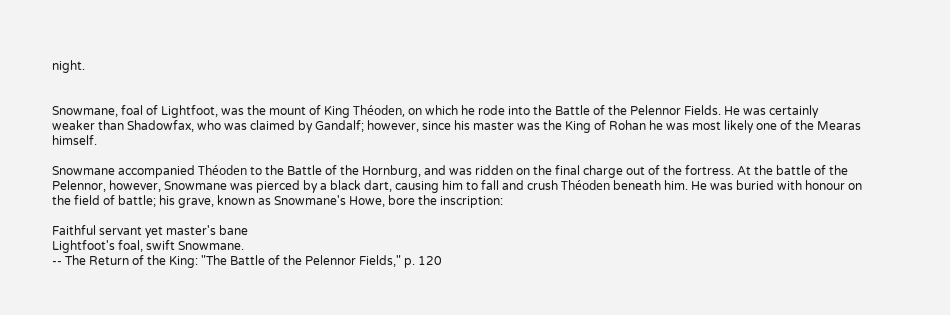night.


Snowmane, foal of Lightfoot, was the mount of King Théoden, on which he rode into the Battle of the Pelennor Fields. He was certainly weaker than Shadowfax, who was claimed by Gandalf; however, since his master was the King of Rohan he was most likely one of the Mearas himself.

Snowmane accompanied Théoden to the Battle of the Hornburg, and was ridden on the final charge out of the fortress. At the battle of the Pelennor, however, Snowmane was pierced by a black dart, causing him to fall and crush Théoden beneath him. He was buried with honour on the field of battle; his grave, known as Snowmane's Howe, bore the inscription:

Faithful servant yet master's bane
Lightfoot's foal, swift Snowmane.
-- The Return of the King: "The Battle of the Pelennor Fields," p. 120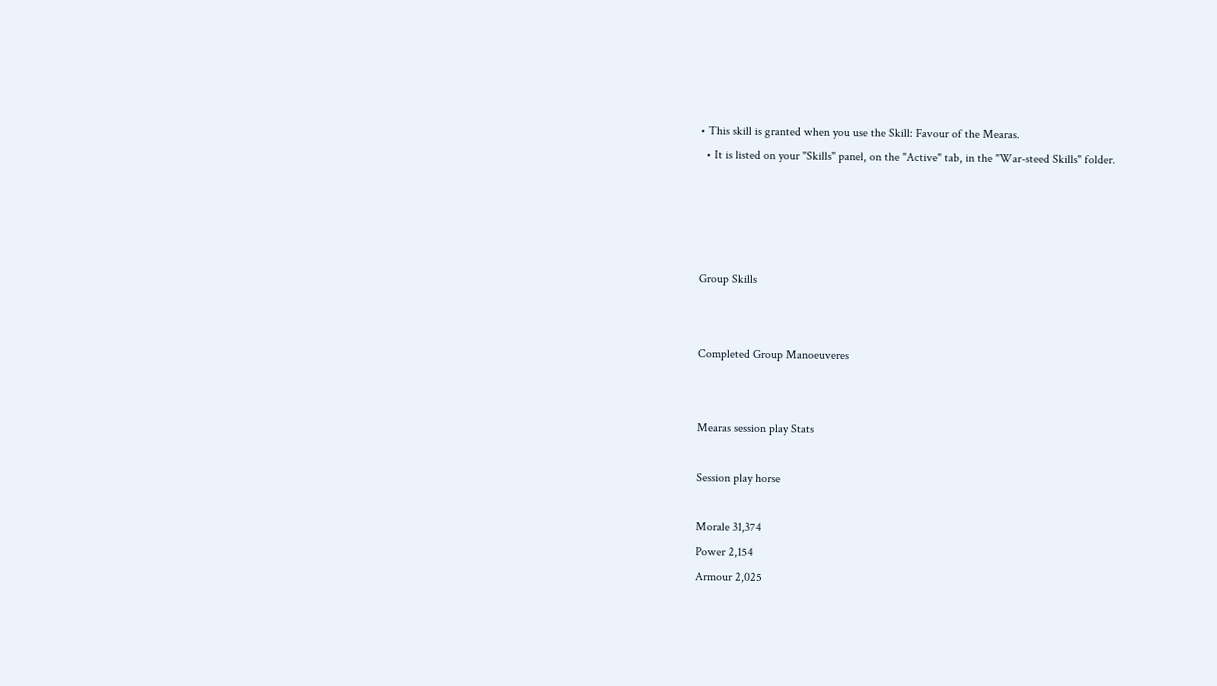• This skill is granted when you use the Skill: Favour of the Mearas.
  • It is listed on your "Skills" panel, on the "Active" tab, in the "War-steed Skills" folder.




Group Skills


Completed Group Manoeuveres


Mearas session play Stats

Session play horse

Morale 31,374
Power 2,154
Armour 2,025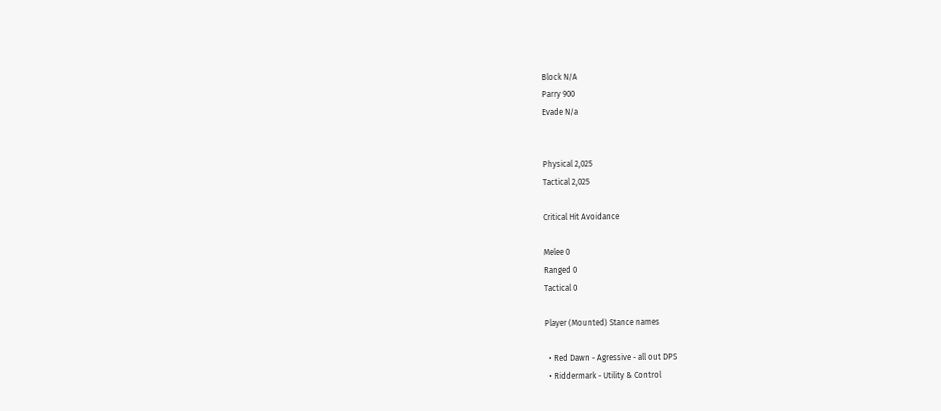Block N/A
Parry 900
Evade N/a


Physical 2,025
Tactical 2,025

Critical Hit Avoidance

Melee 0
Ranged 0
Tactical 0

Player (Mounted) Stance names

  • Red Dawn - Agressive - all out DPS
  • Riddermark - Utility & Control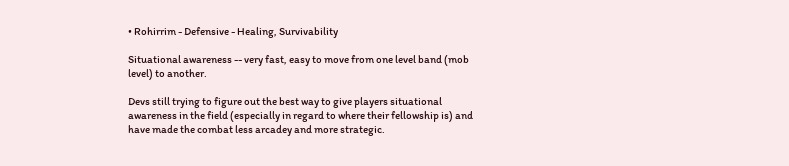• Rohirrim - Defensive - Healing, Survivability

Situational awareness -- very fast, easy to move from one level band (mob level) to another.

Devs still trying to figure out the best way to give players situational awareness in the field (especially in regard to where their fellowship is) and have made the combat less arcadey and more strategic.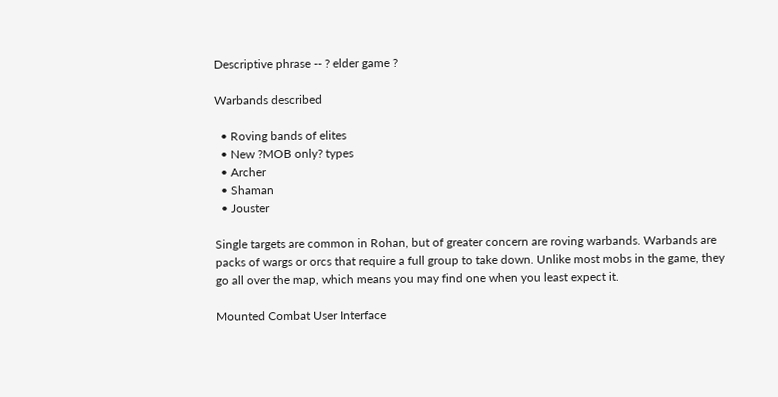Descriptive phrase -- ? elder game ?

Warbands described

  • Roving bands of elites
  • New ?MOB only? types
  • Archer
  • Shaman
  • Jouster

Single targets are common in Rohan, but of greater concern are roving warbands. Warbands are packs of wargs or orcs that require a full group to take down. Unlike most mobs in the game, they go all over the map, which means you may find one when you least expect it.

Mounted Combat User Interface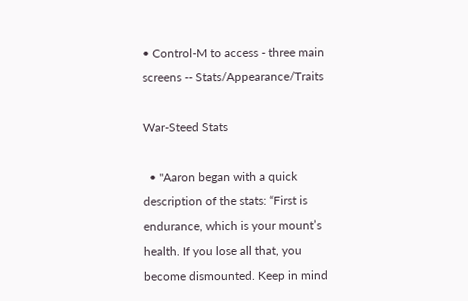• Control-M to access - three main screens -- Stats/Appearance/Traits

War-Steed Stats

  • "Aaron began with a quick description of the stats: “First is endurance, which is your mount’s health. If you lose all that, you become dismounted. Keep in mind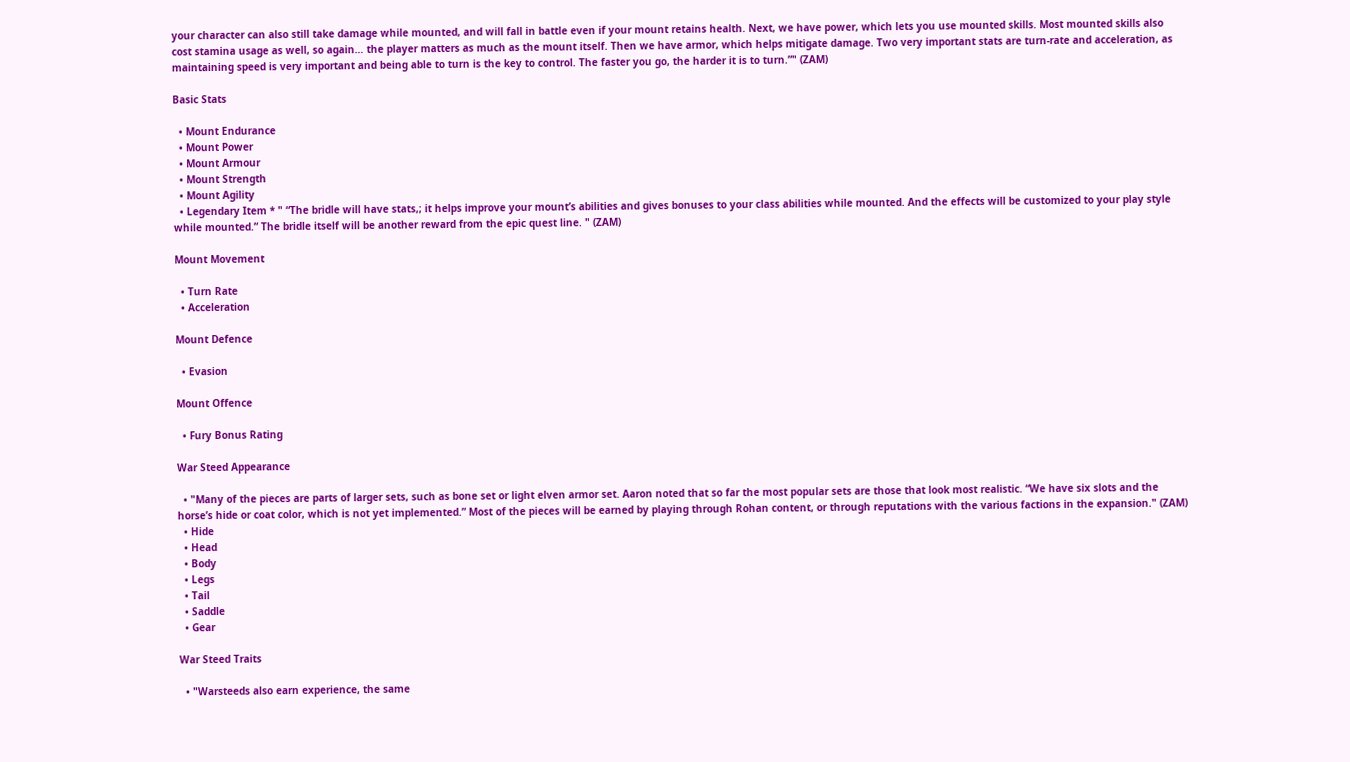your character can also still take damage while mounted, and will fall in battle even if your mount retains health. Next, we have power, which lets you use mounted skills. Most mounted skills also cost stamina usage as well, so again… the player matters as much as the mount itself. Then we have armor, which helps mitigate damage. Two very important stats are turn-rate and acceleration, as maintaining speed is very important and being able to turn is the key to control. The faster you go, the harder it is to turn.”" (ZAM)

Basic Stats

  • Mount Endurance
  • Mount Power
  • Mount Armour
  • Mount Strength
  • Mount Agility
  • Legendary Item * " “The bridle will have stats,; it helps improve your mount’s abilities and gives bonuses to your class abilities while mounted. And the effects will be customized to your play style while mounted.” The bridle itself will be another reward from the epic quest line. " (ZAM)

Mount Movement

  • Turn Rate
  • Acceleration

Mount Defence

  • Evasion

Mount Offence

  • Fury Bonus Rating

War Steed Appearance

  • "Many of the pieces are parts of larger sets, such as bone set or light elven armor set. Aaron noted that so far the most popular sets are those that look most realistic. “We have six slots and the horse’s hide or coat color, which is not yet implemented.” Most of the pieces will be earned by playing through Rohan content, or through reputations with the various factions in the expansion." (ZAM)
  • Hide
  • Head
  • Body
  • Legs
  • Tail
  • Saddle
  • Gear

War Steed Traits

  • "Warsteeds also earn experience, the same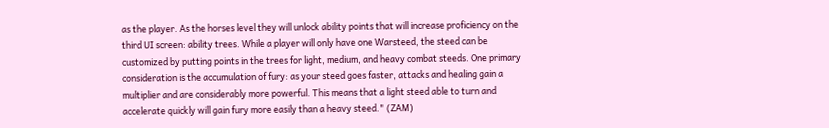as the player. As the horses level they will unlock ability points that will increase proficiency on the third UI screen: ability trees. While a player will only have one Warsteed, the steed can be customized by putting points in the trees for light, medium, and heavy combat steeds. One primary consideration is the accumulation of fury: as your steed goes faster, attacks and healing gain a multiplier and are considerably more powerful. This means that a light steed able to turn and accelerate quickly will gain fury more easily than a heavy steed." (ZAM)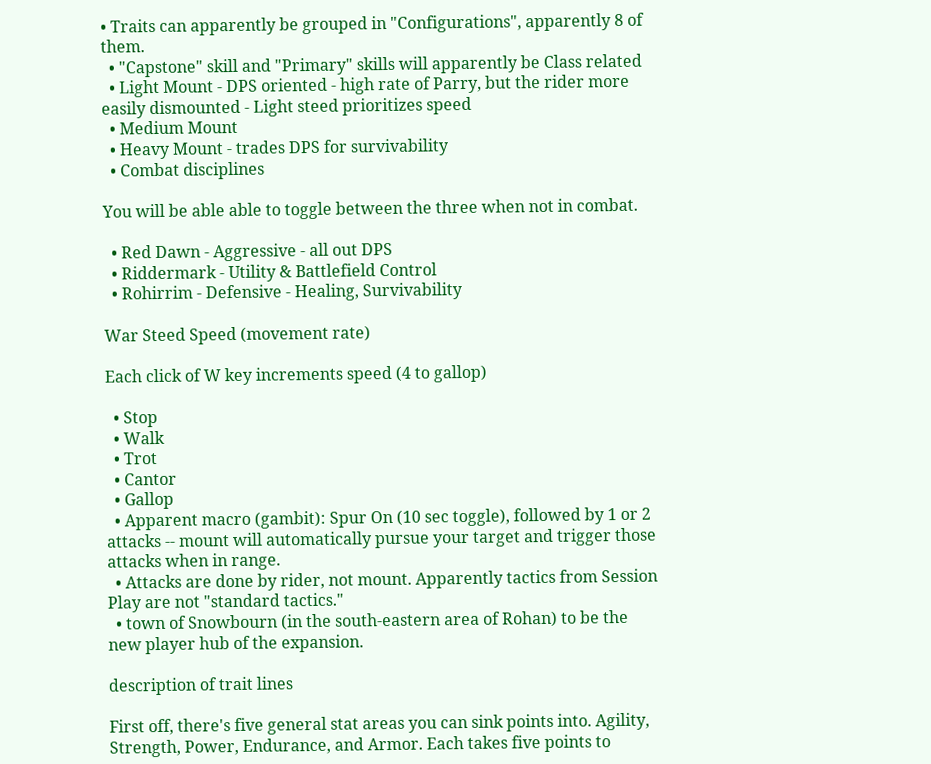• Traits can apparently be grouped in "Configurations", apparently 8 of them.
  • "Capstone" skill and "Primary" skills will apparently be Class related
  • Light Mount - DPS oriented - high rate of Parry, but the rider more easily dismounted - Light steed prioritizes speed
  • Medium Mount
  • Heavy Mount - trades DPS for survivability
  • Combat disciplines

You will be able able to toggle between the three when not in combat.

  • Red Dawn - Aggressive - all out DPS
  • Riddermark - Utility & Battlefield Control
  • Rohirrim - Defensive - Healing, Survivability

War Steed Speed (movement rate)

Each click of W key increments speed (4 to gallop)

  • Stop
  • Walk
  • Trot
  • Cantor
  • Gallop
  • Apparent macro (gambit): Spur On (10 sec toggle), followed by 1 or 2 attacks -- mount will automatically pursue your target and trigger those attacks when in range.
  • Attacks are done by rider, not mount. Apparently tactics from Session Play are not "standard tactics."
  • town of Snowbourn (in the south-eastern area of Rohan) to be the new player hub of the expansion.

description of trait lines

First off, there's five general stat areas you can sink points into. Agility, Strength, Power, Endurance, and Armor. Each takes five points to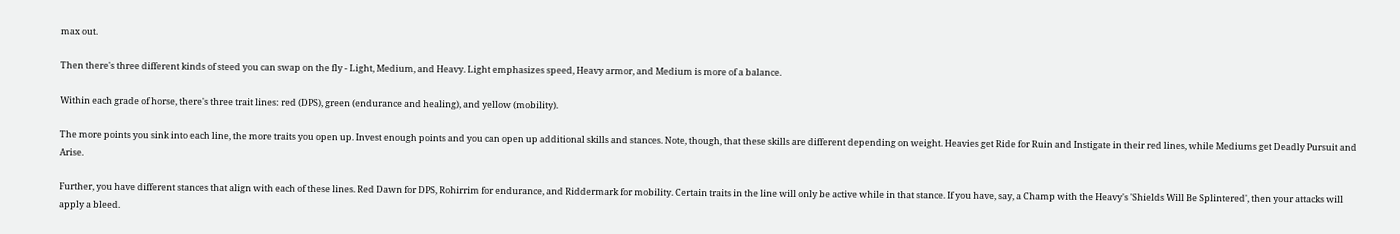max out.

Then there's three different kinds of steed you can swap on the fly - Light, Medium, and Heavy. Light emphasizes speed, Heavy armor, and Medium is more of a balance.

Within each grade of horse, there's three trait lines: red (DPS), green (endurance and healing), and yellow (mobility).

The more points you sink into each line, the more traits you open up. Invest enough points and you can open up additional skills and stances. Note, though, that these skills are different depending on weight. Heavies get Ride for Ruin and Instigate in their red lines, while Mediums get Deadly Pursuit and Arise.

Further, you have different stances that align with each of these lines. Red Dawn for DPS, Rohirrim for endurance, and Riddermark for mobility. Certain traits in the line will only be active while in that stance. If you have, say, a Champ with the Heavy's 'Shields Will Be Splintered', then your attacks will apply a bleed.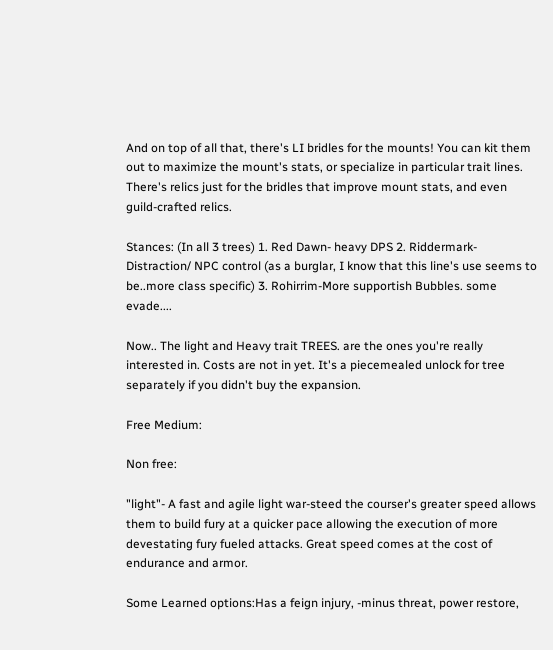And on top of all that, there's LI bridles for the mounts! You can kit them out to maximize the mount's stats, or specialize in particular trait lines. There's relics just for the bridles that improve mount stats, and even guild-crafted relics.

Stances: (In all 3 trees) 1. Red Dawn- heavy DPS 2. Riddermark-Distraction/ NPC control (as a burglar, I know that this line's use seems to be..more class specific) 3. Rohirrim-More supportish Bubbles. some evade....

Now.. The light and Heavy trait TREES. are the ones you're really interested in. Costs are not in yet. It's a piecemealed unlock for tree separately if you didn't buy the expansion.

Free Medium:

Non free:

"light"- A fast and agile light war-steed the courser's greater speed allows them to build fury at a quicker pace allowing the execution of more devestating fury fueled attacks. Great speed comes at the cost of endurance and armor.

Some Learned options:Has a feign injury, -minus threat, power restore,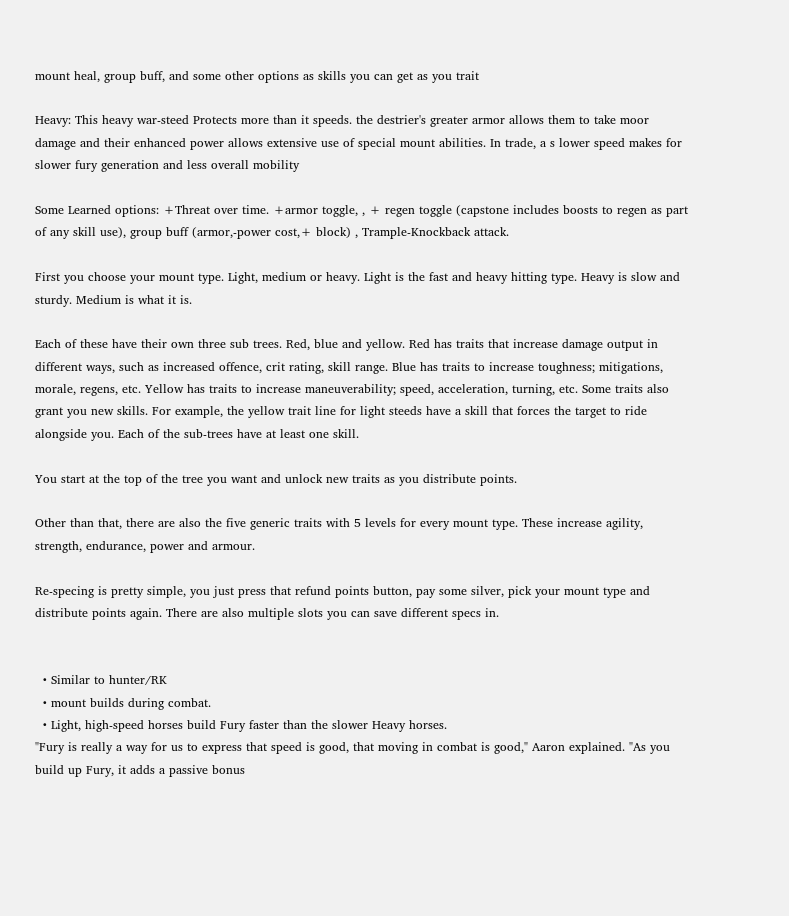mount heal, group buff, and some other options as skills you can get as you trait

Heavy: This heavy war-steed Protects more than it speeds. the destrier's greater armor allows them to take moor damage and their enhanced power allows extensive use of special mount abilities. In trade, a s lower speed makes for slower fury generation and less overall mobility

Some Learned options: +Threat over time. +armor toggle, , + regen toggle (capstone includes boosts to regen as part of any skill use), group buff (armor,-power cost,+ block) , Trample-Knockback attack.

First you choose your mount type. Light, medium or heavy. Light is the fast and heavy hitting type. Heavy is slow and sturdy. Medium is what it is.

Each of these have their own three sub trees. Red, blue and yellow. Red has traits that increase damage output in different ways, such as increased offence, crit rating, skill range. Blue has traits to increase toughness; mitigations, morale, regens, etc. Yellow has traits to increase maneuverability; speed, acceleration, turning, etc. Some traits also grant you new skills. For example, the yellow trait line for light steeds have a skill that forces the target to ride alongside you. Each of the sub-trees have at least one skill.

You start at the top of the tree you want and unlock new traits as you distribute points.

Other than that, there are also the five generic traits with 5 levels for every mount type. These increase agility, strength, endurance, power and armour.

Re-specing is pretty simple, you just press that refund points button, pay some silver, pick your mount type and distribute points again. There are also multiple slots you can save different specs in.


  • Similar to hunter/RK
  • mount builds during combat.
  • Light, high-speed horses build Fury faster than the slower Heavy horses.
"Fury is really a way for us to express that speed is good, that moving in combat is good," Aaron explained. "As you build up Fury, it adds a passive bonus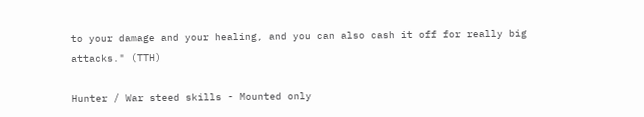to your damage and your healing, and you can also cash it off for really big attacks." (TTH)

Hunter / War steed skills - Mounted only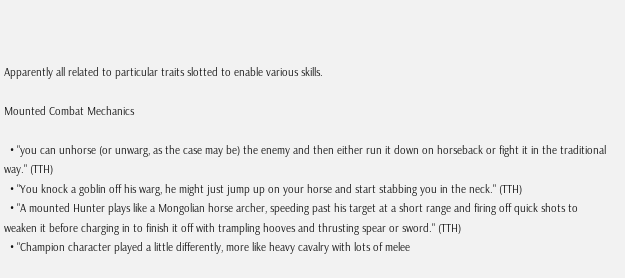Apparently all related to particular traits slotted to enable various skills.

Mounted Combat Mechanics

  • "you can unhorse (or unwarg, as the case may be) the enemy and then either run it down on horseback or fight it in the traditional way." (TTH)
  • "You knock a goblin off his warg, he might just jump up on your horse and start stabbing you in the neck." (TTH)
  • "A mounted Hunter plays like a Mongolian horse archer, speeding past his target at a short range and firing off quick shots to weaken it before charging in to finish it off with trampling hooves and thrusting spear or sword." (TTH)
  • "Champion character played a little differently, more like heavy cavalry with lots of melee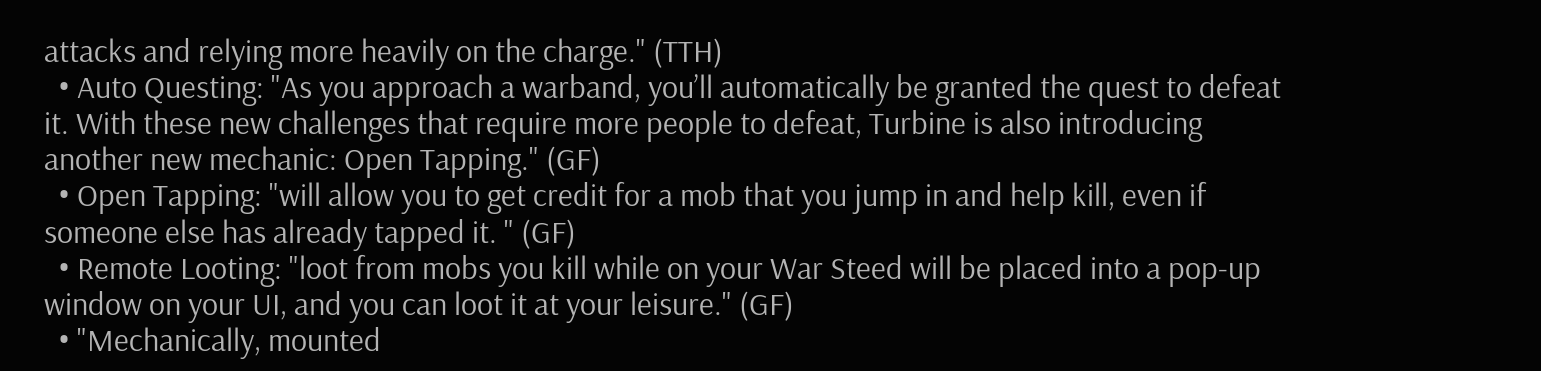attacks and relying more heavily on the charge." (TTH)
  • Auto Questing: "As you approach a warband, you’ll automatically be granted the quest to defeat it. With these new challenges that require more people to defeat, Turbine is also introducing another new mechanic: Open Tapping." (GF)
  • Open Tapping: "will allow you to get credit for a mob that you jump in and help kill, even if someone else has already tapped it. " (GF)
  • Remote Looting: "loot from mobs you kill while on your War Steed will be placed into a pop-up window on your UI, and you can loot it at your leisure." (GF)
  • "Mechanically, mounted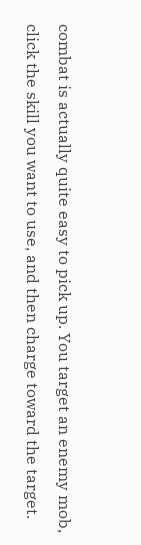combat is actually quite easy to pick up. You target an enemy mob, click the skill you want to use, and then charge toward the target.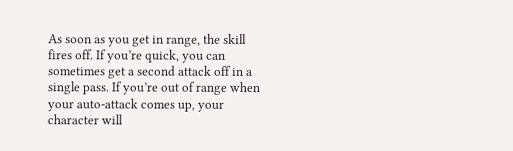As soon as you get in range, the skill fires off. If you’re quick, you can sometimes get a second attack off in a single pass. If you’re out of range when your auto-attack comes up, your character will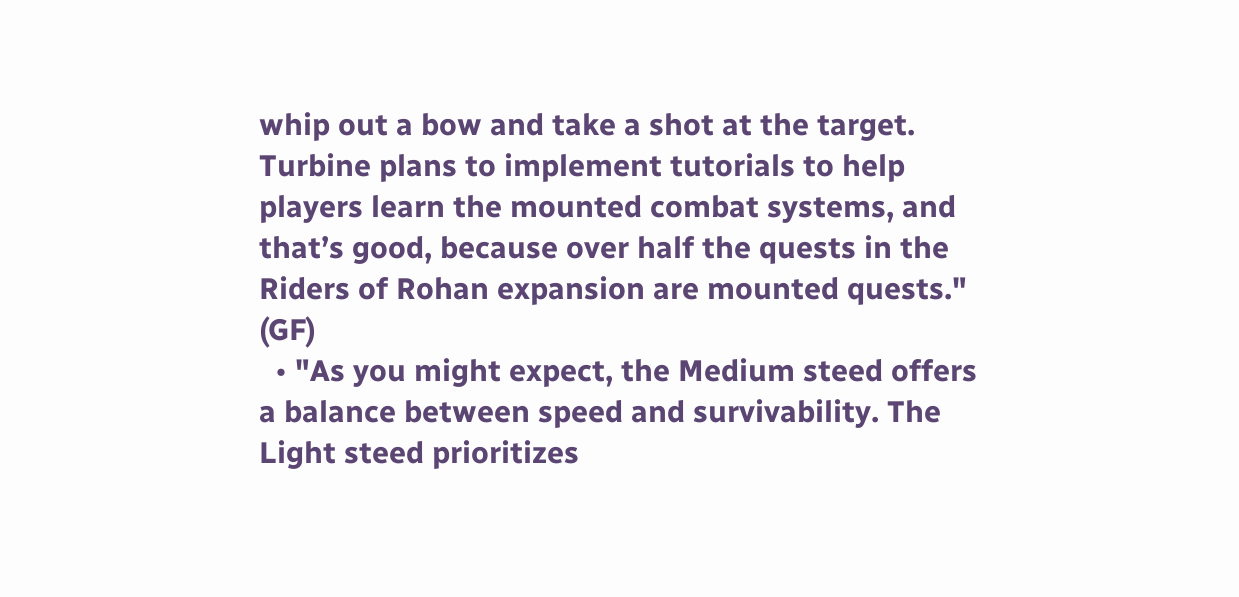whip out a bow and take a shot at the target. Turbine plans to implement tutorials to help players learn the mounted combat systems, and that’s good, because over half the quests in the Riders of Rohan expansion are mounted quests." (GF)
  • "As you might expect, the Medium steed offers a balance between speed and survivability. The Light steed prioritizes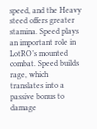speed, and the Heavy steed offers greater stamina. Speed plays an important role in LotRO’s mounted combat. Speed builds rage, which translates into a passive bonus to damage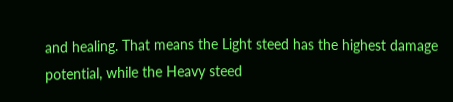and healing. That means the Light steed has the highest damage potential, while the Heavy steed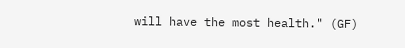will have the most health." (GF)